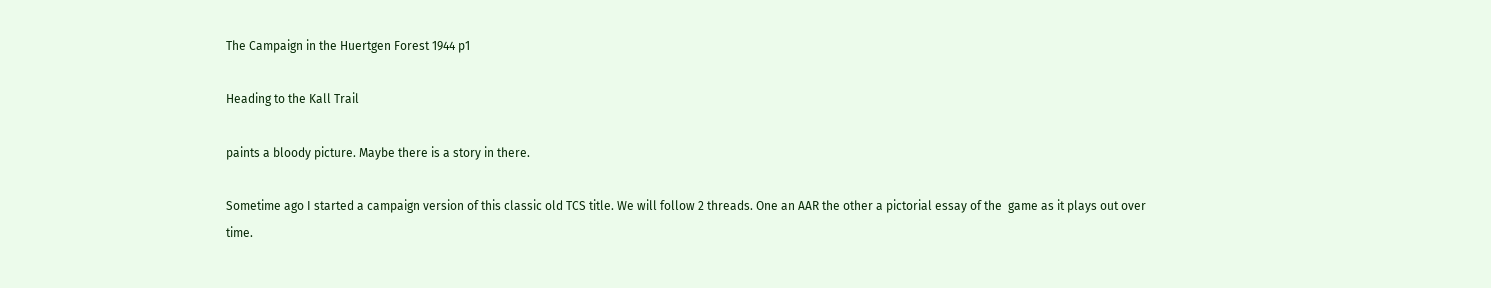The Campaign in the Huertgen Forest 1944 p1

Heading to the Kall Trail

paints a bloody picture. Maybe there is a story in there.

Sometime ago I started a campaign version of this classic old TCS title. We will follow 2 threads. One an AAR the other a pictorial essay of the  game as it plays out over time.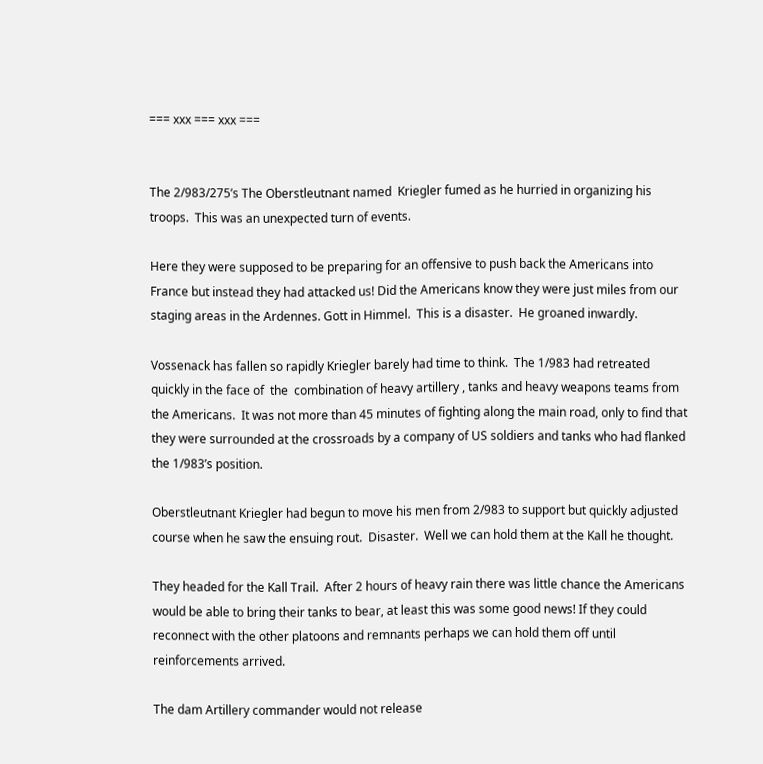=== xxx === xxx ===


The 2/983/275’s The Oberstleutnant named  Kriegler fumed as he hurried in organizing his troops.  This was an unexpected turn of events.

Here they were supposed to be preparing for an offensive to push back the Americans into France but instead they had attacked us! Did the Americans know they were just miles from our staging areas in the Ardennes. Gott in Himmel.  This is a disaster.  He groaned inwardly.

Vossenack has fallen so rapidly Kriegler barely had time to think.  The 1/983 had retreated quickly in the face of  the  combination of heavy artillery , tanks and heavy weapons teams from the Americans.  It was not more than 45 minutes of fighting along the main road, only to find that they were surrounded at the crossroads by a company of US soldiers and tanks who had flanked the 1/983’s position.

Oberstleutnant Kriegler had begun to move his men from 2/983 to support but quickly adjusted course when he saw the ensuing rout.  Disaster.  Well we can hold them at the Kall he thought.

They headed for the Kall Trail.  After 2 hours of heavy rain there was little chance the Americans would be able to bring their tanks to bear, at least this was some good news! If they could reconnect with the other platoons and remnants perhaps we can hold them off until reinforcements arrived.

The dam Artillery commander would not release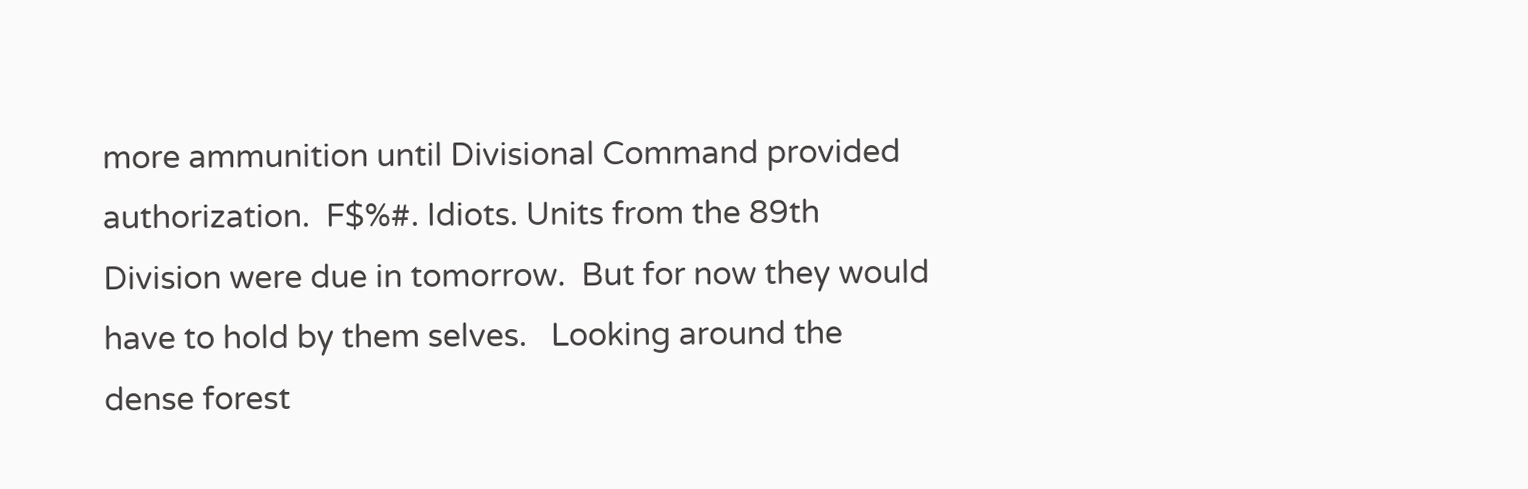more ammunition until Divisional Command provided authorization.  F$%#. Idiots. Units from the 89th Division were due in tomorrow.  But for now they would have to hold by them selves.   Looking around the dense forest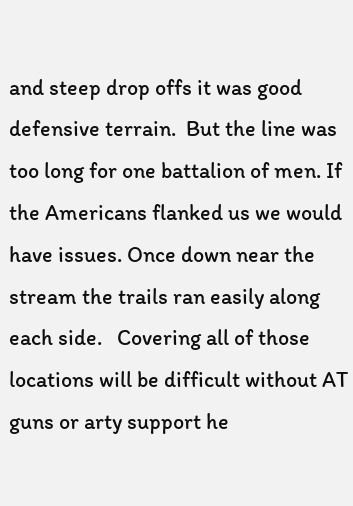and steep drop offs it was good defensive terrain.  But the line was too long for one battalion of men. If the Americans flanked us we would have issues. Once down near the stream the trails ran easily along each side.   Covering all of those locations will be difficult without AT guns or arty support he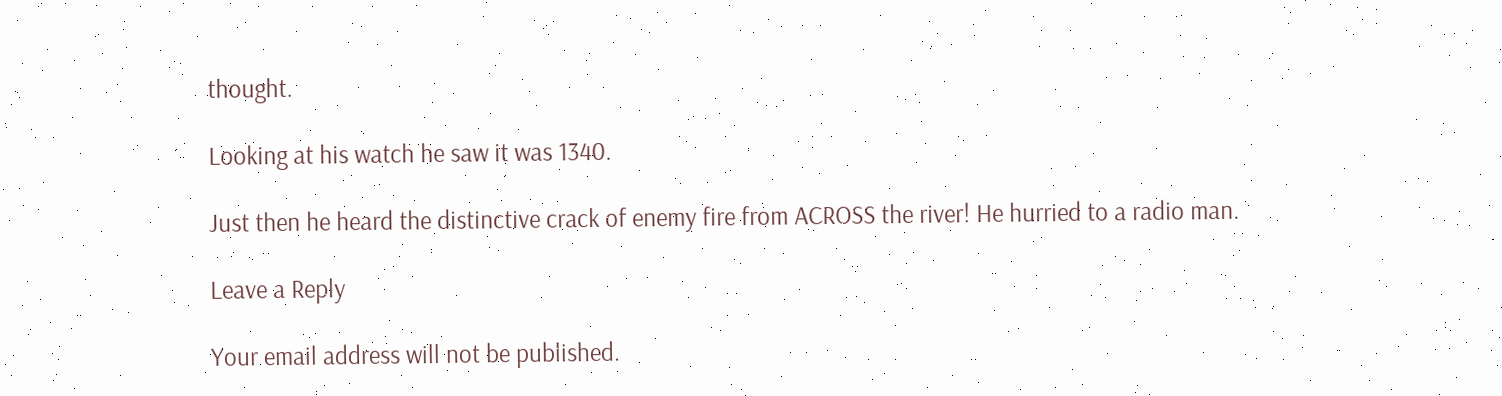thought.

Looking at his watch he saw it was 1340.

Just then he heard the distinctive crack of enemy fire from ACROSS the river! He hurried to a radio man.

Leave a Reply

Your email address will not be published.